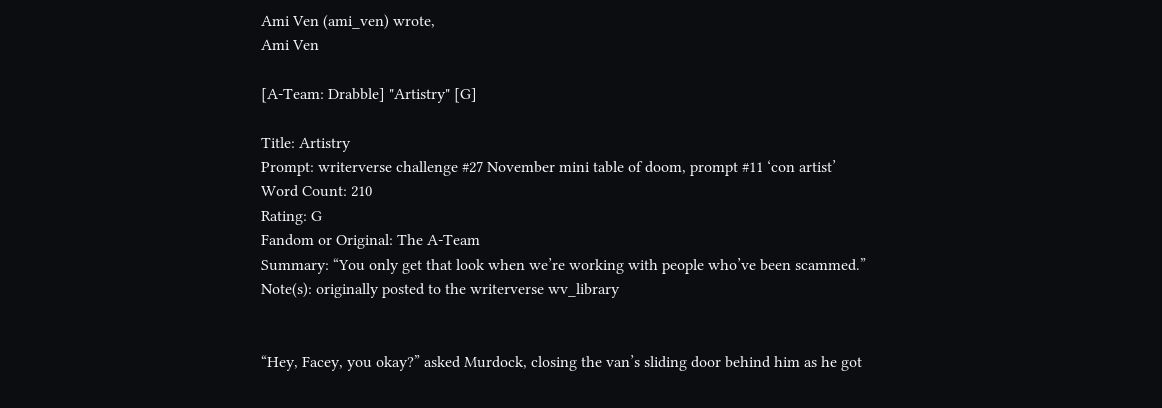Ami Ven (ami_ven) wrote,
Ami Ven

[A-Team: Drabble] "Artistry" [G]

Title: Artistry
Prompt: writerverse challenge #27 November mini table of doom, prompt #11 ‘con artist’
Word Count: 210
Rating: G
Fandom or Original: The A-Team
Summary: “You only get that look when we’re working with people who’ve been scammed.”
Note(s): originally posted to the writerverse wv_library


“Hey, Facey, you okay?” asked Murdock, closing the van’s sliding door behind him as he got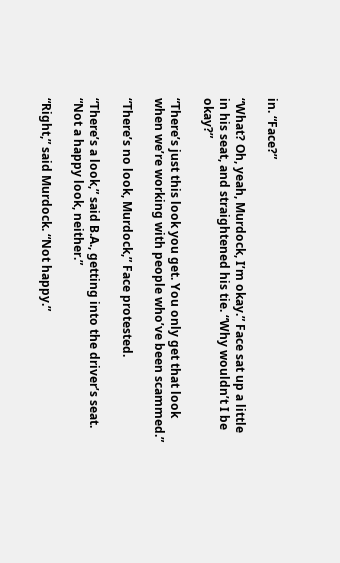in. “Face?”

“What? Oh, yeah, Murdock, I’m okay.” Face sat up a little in his seat, and straightened his tie. “Why wouldn’t I be okay?”

“There’s just this look you get. You only get that look when we’re working with people who’ve been scammed.”

“There’s no look, Murdock,” Face protested.

“There’s a look,” said B.A., getting into the driver’s seat. “Not a happy look, neither.”

“Right,” said Murdock. “Not happy.”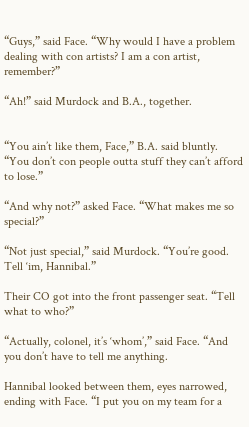“Guys,” said Face. “Why would I have a problem dealing with con artists? I am a con artist, remember?”

“Ah!” said Murdock and B.A., together.


“You ain’t like them, Face,” B.A. said bluntly. “You don’t con people outta stuff they can’t afford to lose.”

“And why not?” asked Face. “What makes me so special?”

“Not just special,” said Murdock. “You’re good. Tell ‘im, Hannibal.”

Their CO got into the front passenger seat. “Tell what to who?”

“Actually, colonel, it’s ‘whom’,” said Face. “And you don’t have to tell me anything.

Hannibal looked between them, eyes narrowed, ending with Face. “I put you on my team for a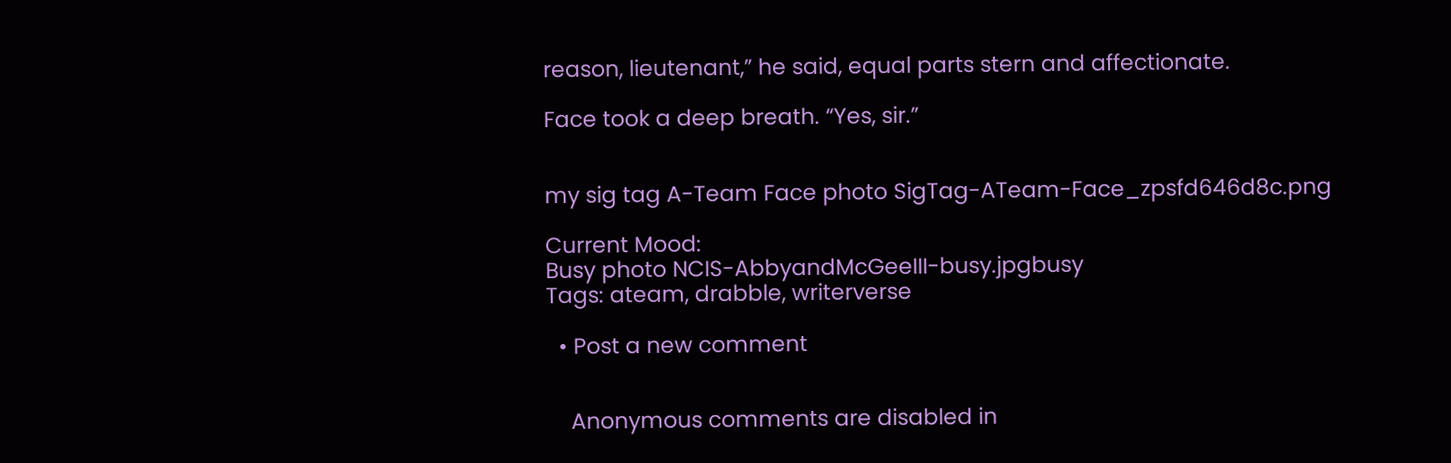reason, lieutenant,” he said, equal parts stern and affectionate.

Face took a deep breath. “Yes, sir.”


my sig tag A-Team Face photo SigTag-ATeam-Face_zpsfd646d8c.png

Current Mood:
Busy photo NCIS-AbbyandMcGeeIII-busy.jpgbusy
Tags: ateam, drabble, writerverse

  • Post a new comment


    Anonymous comments are disabled in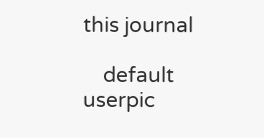this journal

    default userpic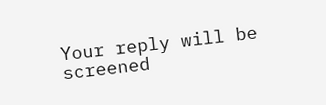Your reply will be screened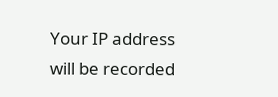Your IP address will be recorded